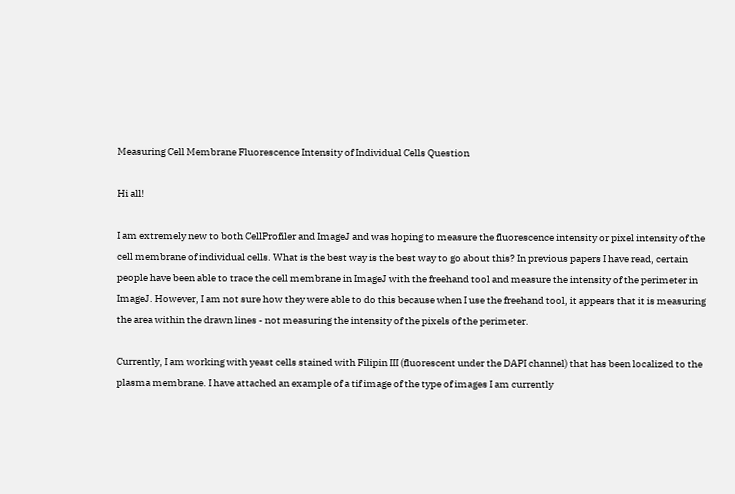Measuring Cell Membrane Fluorescence Intensity of Individual Cells Question

Hi all!

I am extremely new to both CellProfiler and ImageJ and was hoping to measure the fluorescence intensity or pixel intensity of the cell membrane of individual cells. What is the best way is the best way to go about this? In previous papers I have read, certain people have been able to trace the cell membrane in ImageJ with the freehand tool and measure the intensity of the perimeter in ImageJ. However, I am not sure how they were able to do this because when I use the freehand tool, it appears that it is measuring the area within the drawn lines - not measuring the intensity of the pixels of the perimeter.

Currently, I am working with yeast cells stained with Filipin III (fluorescent under the DAPI channel) that has been localized to the plasma membrane. I have attached an example of a tif image of the type of images I am currently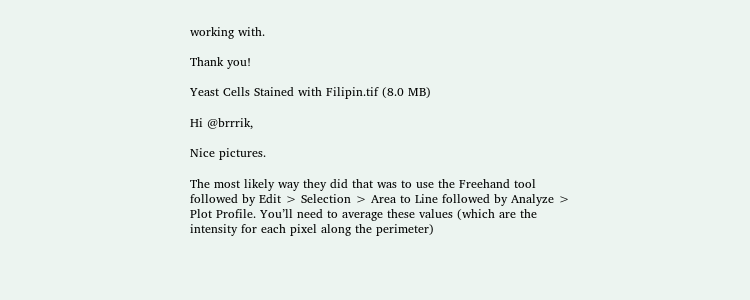working with.

Thank you!

Yeast Cells Stained with Filipin.tif (8.0 MB)

Hi @brrrik,

Nice pictures.

The most likely way they did that was to use the Freehand tool followed by Edit > Selection > Area to Line followed by Analyze > Plot Profile. You’ll need to average these values (which are the intensity for each pixel along the perimeter)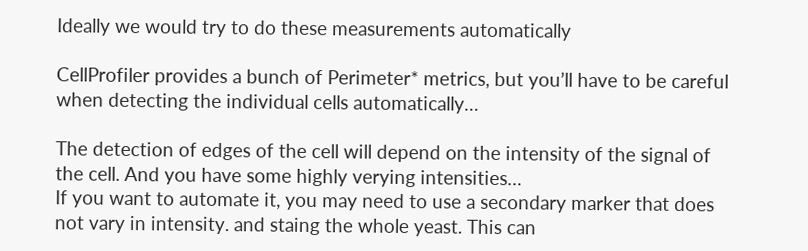Ideally we would try to do these measurements automatically

CellProfiler provides a bunch of Perimeter* metrics, but you’ll have to be careful when detecting the individual cells automatically…

The detection of edges of the cell will depend on the intensity of the signal of the cell. And you have some highly verying intensities…
If you want to automate it, you may need to use a secondary marker that does not vary in intensity. and staing the whole yeast. This can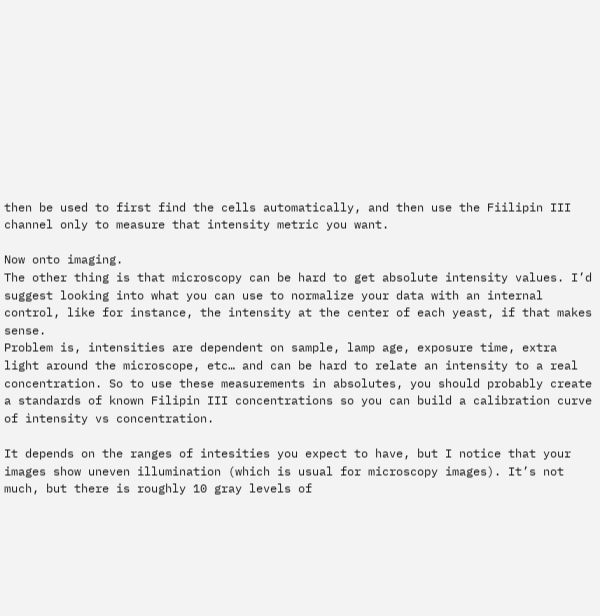then be used to first find the cells automatically, and then use the Fiilipin III channel only to measure that intensity metric you want.

Now onto imaging.
The other thing is that microscopy can be hard to get absolute intensity values. I’d suggest looking into what you can use to normalize your data with an internal control, like for instance, the intensity at the center of each yeast, if that makes sense.
Problem is, intensities are dependent on sample, lamp age, exposure time, extra light around the microscope, etc… and can be hard to relate an intensity to a real concentration. So to use these measurements in absolutes, you should probably create a standards of known Filipin III concentrations so you can build a calibration curve of ìntensity vs concentration.

It depends on the ranges of intesities you expect to have, but I notice that your images show uneven illumination (which is usual for microscopy images). It’s not much, but there is roughly 10 gray levels of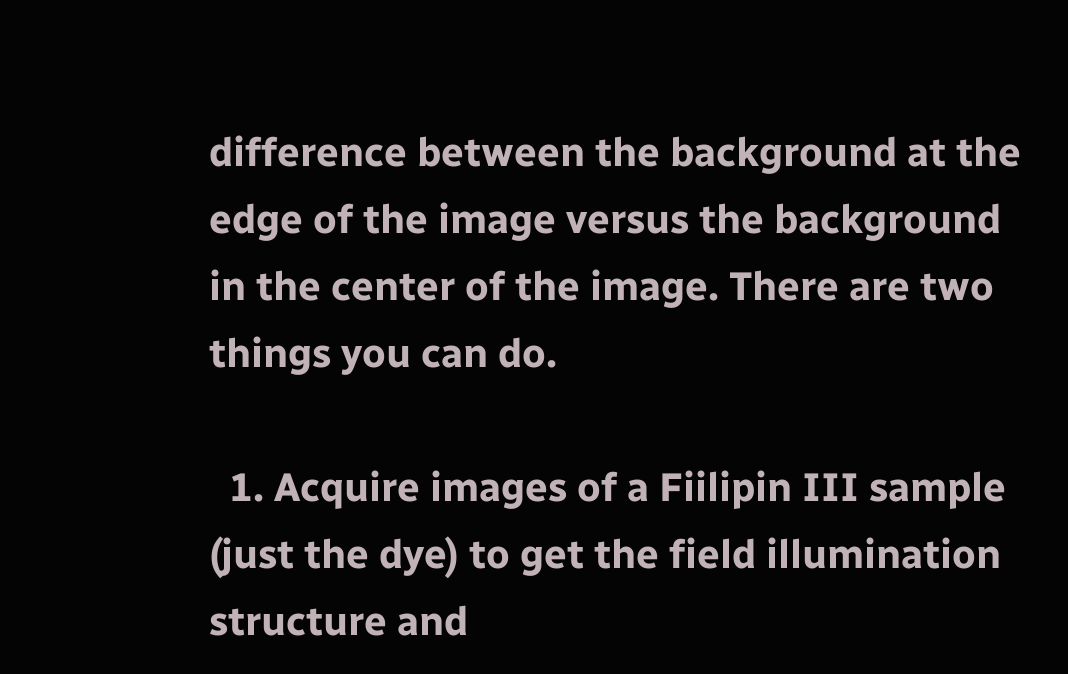difference between the background at the edge of the image versus the background in the center of the image. There are two things you can do.

  1. Acquire images of a Fiilipin III sample (just the dye) to get the field illumination structure and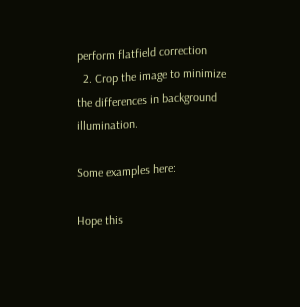perform flatfield correction
  2. Crop the image to minimize the differences in background illumination.

Some examples here:

Hope this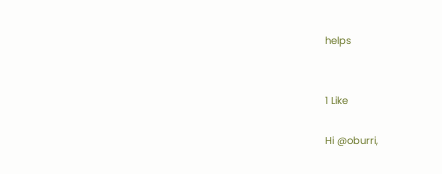helps


1 Like

Hi @oburri,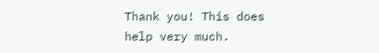Thank you! This does help very much.